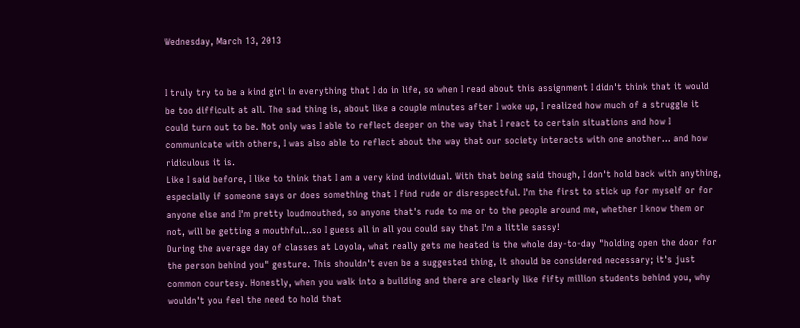Wednesday, March 13, 2013


I truly try to be a kind girl in everything that I do in life, so when I read about this assignment I didn't think that it would be too difficult at all. The sad thing is, about like a couple minutes after I woke up, I realized how much of a struggle it could turn out to be. Not only was I able to reflect deeper on the way that I react to certain situations and how I communicate with others, I was also able to reflect about the way that our society interacts with one another… and how ridiculous it is.
Like I said before, I like to think that I am a very kind individual. With that being said though, I don't hold back with anything, especially if someone says or does something that I find rude or disrespectful. I'm the first to stick up for myself or for anyone else and I'm pretty loudmouthed, so anyone that's rude to me or to the people around me, whether I know them or not, will be getting a mouthful…so I guess all in all you could say that I'm a little sassy!
During the average day of classes at Loyola, what really gets me heated is the whole day-to-day "holding open the door for the person behind you" gesture. This shouldn't even be a suggested thing, it should be considered necessary; it's just common courtesy. Honestly, when you walk into a building and there are clearly like fifty million students behind you, why wouldn't you feel the need to hold that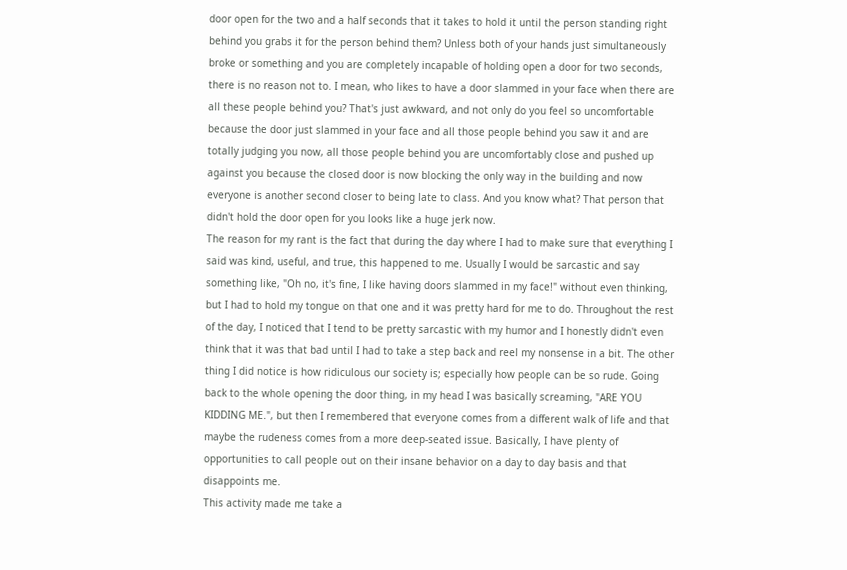door open for the two and a half seconds that it takes to hold it until the person standing right behind you grabs it for the person behind them? Unless both of your hands just simultaneously broke or something and you are completely incapable of holding open a door for two seconds, there is no reason not to. I mean, who likes to have a door slammed in your face when there are all these people behind you? That's just awkward, and not only do you feel so uncomfortable because the door just slammed in your face and all those people behind you saw it and are totally judging you now, all those people behind you are uncomfortably close and pushed up against you because the closed door is now blocking the only way in the building and now everyone is another second closer to being late to class. And you know what? That person that didn't hold the door open for you looks like a huge jerk now.
The reason for my rant is the fact that during the day where I had to make sure that everything I said was kind, useful, and true, this happened to me. Usually I would be sarcastic and say something like, "Oh no, it's fine, I like having doors slammed in my face!" without even thinking, but I had to hold my tongue on that one and it was pretty hard for me to do. Throughout the rest of the day, I noticed that I tend to be pretty sarcastic with my humor and I honestly didn't even think that it was that bad until I had to take a step back and reel my nonsense in a bit. The other thing I did notice is how ridiculous our society is; especially how people can be so rude. Going back to the whole opening the door thing, in my head I was basically screaming, "ARE YOU KIDDING ME.", but then I remembered that everyone comes from a different walk of life and that maybe the rudeness comes from a more deep-seated issue. Basically, I have plenty of opportunities to call people out on their insane behavior on a day to day basis and that disappoints me.
This activity made me take a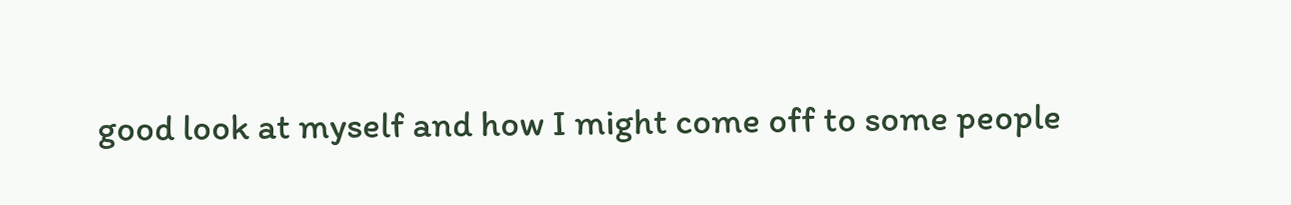good look at myself and how I might come off to some people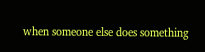when someone else does something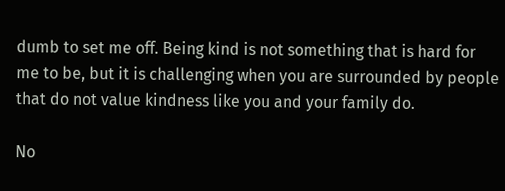dumb to set me off. Being kind is not something that is hard for me to be, but it is challenging when you are surrounded by people that do not value kindness like you and your family do.

No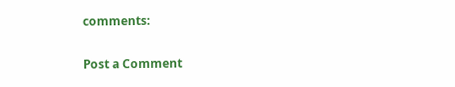comments:

Post a Comment